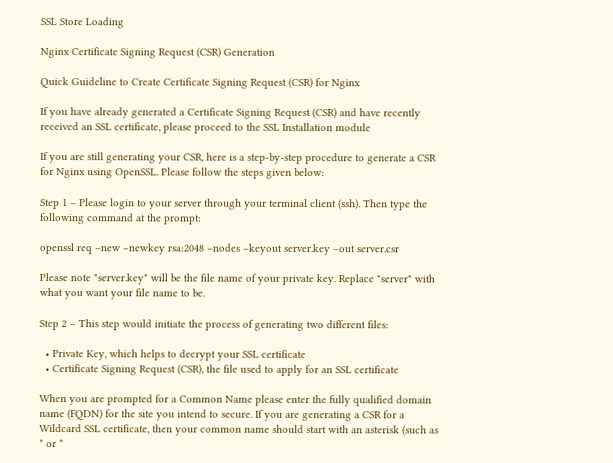SSL Store Loading

Nginx Certificate Signing Request (CSR) Generation

Quick Guideline to Create Certificate Signing Request (CSR) for Nginx

If you have already generated a Certificate Signing Request (CSR) and have recently received an SSL certificate, please proceed to the SSL Installation module

If you are still generating your CSR, here is a step-by-step procedure to generate a CSR for Nginx using OpenSSL. Please follow the steps given below:

Step 1 – Please login to your server through your terminal client (ssh). Then type the following command at the prompt:

openssl req –new –newkey rsa:2048 –nodes –keyout server.key –out server.csr

Please note "server.key" will be the file name of your private key. Replace "server" with what you want your file name to be.

Step 2 – This step would initiate the process of generating two different files:

  • Private Key, which helps to decrypt your SSL certificate
  • Certificate Signing Request (CSR), the file used to apply for an SSL certificate

When you are prompted for a Common Name please enter the fully qualified domain name (FQDN) for the site you intend to secure. If you are generating a CSR for a Wildcard SSL certificate, then your common name should start with an asterisk (such as * or *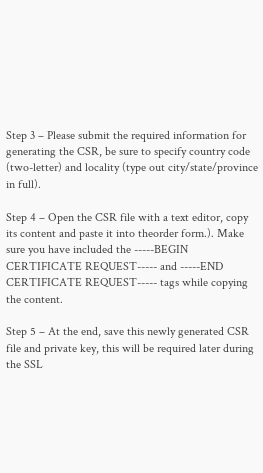Step 3 – Please submit the required information for generating the CSR, be sure to specify country code (two-letter) and locality (type out city/state/province in full).

Step 4 – Open the CSR file with a text editor, copy its content and paste it into theorder form.). Make sure you have included the -----BEGIN CERTIFICATE REQUEST----- and -----END CERTIFICATE REQUEST----- tags while copying the content.

Step 5 – At the end, save this newly generated CSR file and private key, this will be required later during the SSL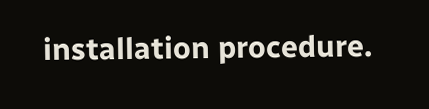installation procedure.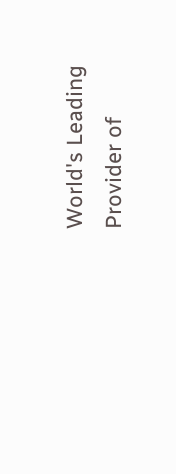World's Leading Provider of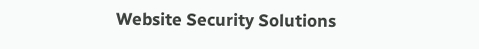Website Security Solutions